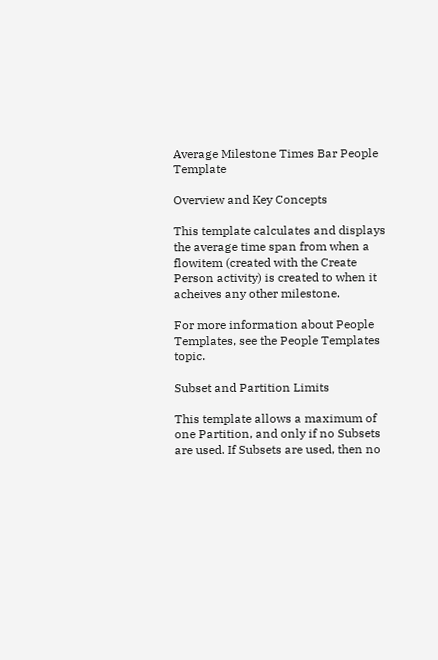Average Milestone Times Bar People Template

Overview and Key Concepts

This template calculates and displays the average time span from when a flowitem (created with the Create Person activity) is created to when it acheives any other milestone.

For more information about People Templates, see the People Templates topic.

Subset and Partition Limits

This template allows a maximum of one Partition, and only if no Subsets are used. If Subsets are used, then no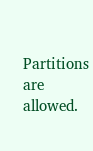Partitions are allowed.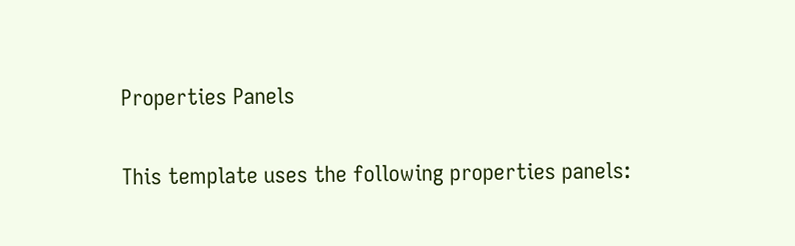Properties Panels

This template uses the following properties panels: